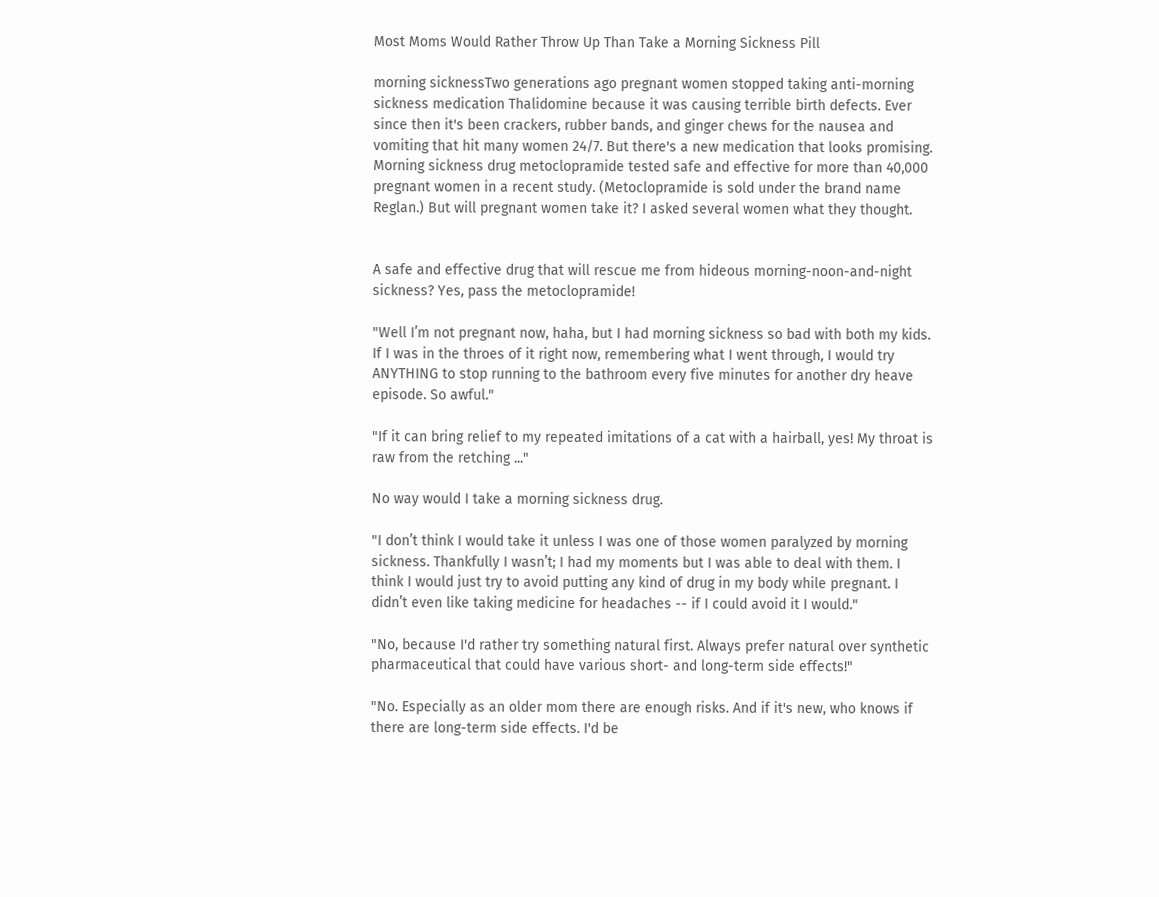Most Moms Would Rather Throw Up Than Take a Morning Sickness Pill

morning sicknessTwo generations ago pregnant women stopped taking anti-morning sickness medication Thalidomine because it was causing terrible birth defects. Ever since then it's been crackers, rubber bands, and ginger chews for the nausea and vomiting that hit many women 24/7. But there's a new medication that looks promising. Morning sickness drug metoclopramide tested safe and effective for more than 40,000 pregnant women in a recent study. (Metoclopramide is sold under the brand name Reglan.) But will pregnant women take it? I asked several women what they thought.


A safe and effective drug that will rescue me from hideous morning-noon-and-night sickness? Yes, pass the metoclopramide!

"Well I’m not pregnant now, haha, but I had morning sickness so bad with both my kids. If I was in the throes of it right now, remembering what I went through, I would try ANYTHING to stop running to the bathroom every five minutes for another dry heave episode. So awful."

"If it can bring relief to my repeated imitations of a cat with a hairball, yes! My throat is raw from the retching ..."

No way would I take a morning sickness drug.

"I don’t think I would take it unless I was one of those women paralyzed by morning sickness. Thankfully I wasn’t; I had my moments but I was able to deal with them. I think I would just try to avoid putting any kind of drug in my body while pregnant. I didn’t even like taking medicine for headaches -- if I could avoid it I would."

"No, because I'd rather try something natural first. Always prefer natural over synthetic pharmaceutical that could have various short- and long-term side effects!"

"No. Especially as an older mom there are enough risks. And if it's new, who knows if there are long-term side effects. I'd be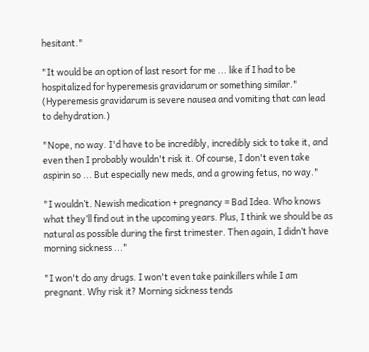hesitant."

"It would be an option of last resort for me ... like if I had to be hospitalized for hyperemesis gravidarum or something similar." (Hyperemesis gravidarum is severe nausea and vomiting that can lead to dehydration.)

"Nope, no way. I'd have to be incredibly, incredibly sick to take it, and even then I probably wouldn't risk it. Of course, I don't even take aspirin so ... But especially new meds, and a growing fetus, no way."

"I wouldn’t. Newish medication + pregnancy = Bad Idea. Who knows what they’ll find out in the upcoming years. Plus, I think we should be as natural as possible during the first trimester. Then again, I didn’t have morning sickness ..."

"I won't do any drugs. I won't even take painkillers while I am pregnant. Why risk it? Morning sickness tends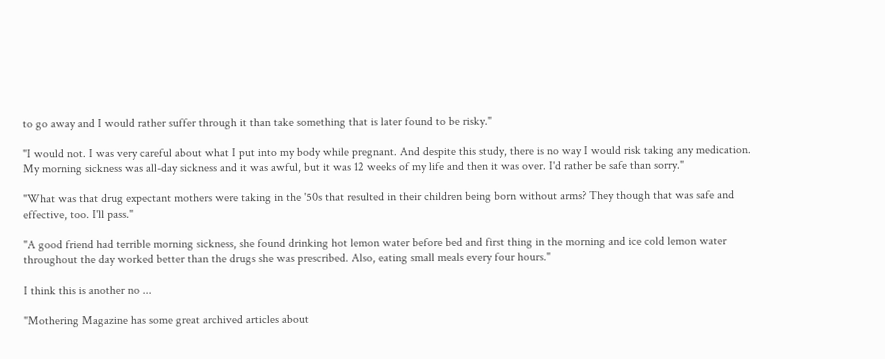to go away and I would rather suffer through it than take something that is later found to be risky."

"I would not. I was very careful about what I put into my body while pregnant. And despite this study, there is no way I would risk taking any medication. My morning sickness was all-day sickness and it was awful, but it was 12 weeks of my life and then it was over. I'd rather be safe than sorry."

"What was that drug expectant mothers were taking in the '50s that resulted in their children being born without arms? They though that was safe and effective, too. I'll pass."

"A good friend had terrible morning sickness, she found drinking hot lemon water before bed and first thing in the morning and ice cold lemon water throughout the day worked better than the drugs she was prescribed. Also, eating small meals every four hours."

I think this is another no ...

"Mothering Magazine has some great archived articles about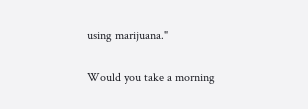using marijuana."

Would you take a morning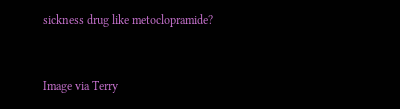sickness drug like metoclopramide?


Image via Terry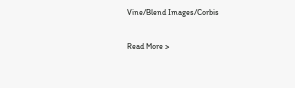Vine/Blend Images/Corbis

Read More >